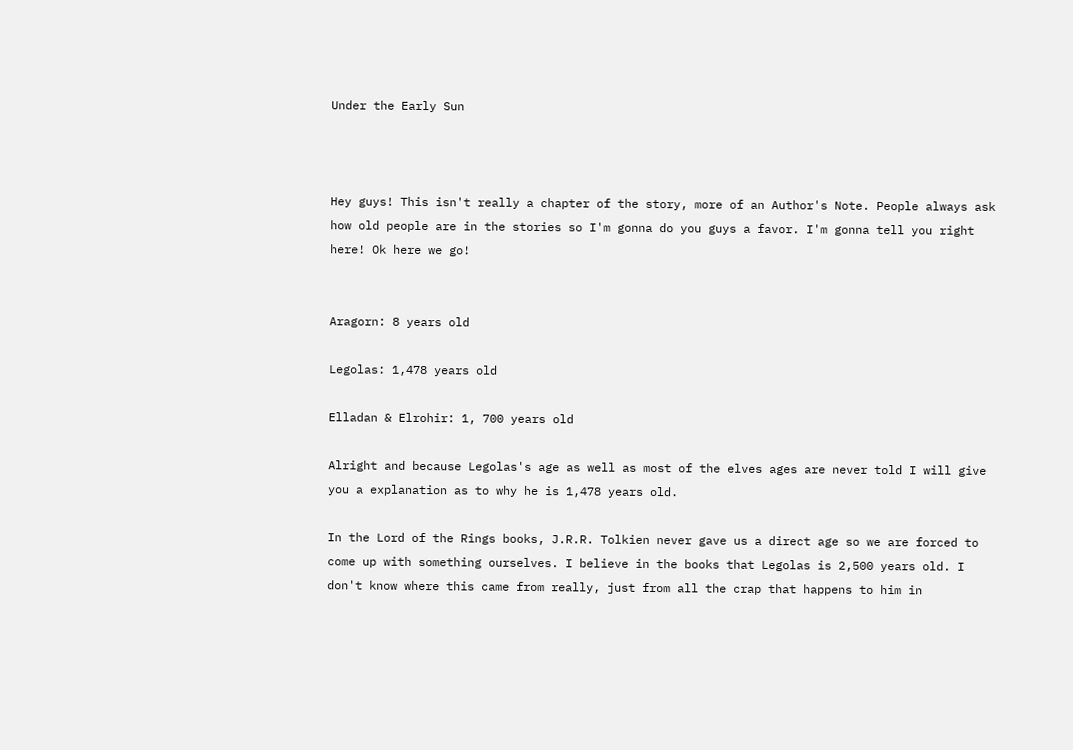Under the Early Sun



Hey guys! This isn't really a chapter of the story, more of an Author's Note. People always ask how old people are in the stories so I'm gonna do you guys a favor. I'm gonna tell you right here! Ok here we go!


Aragorn: 8 years old

Legolas: 1,478 years old

Elladan & Elrohir: 1, 700 years old

Alright and because Legolas's age as well as most of the elves ages are never told I will give you a explanation as to why he is 1,478 years old.

In the Lord of the Rings books, J.R.R. Tolkien never gave us a direct age so we are forced to come up with something ourselves. I believe in the books that Legolas is 2,500 years old. I don't know where this came from really, just from all the crap that happens to him in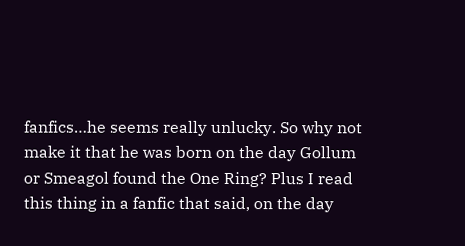fanfics…he seems really unlucky. So why not make it that he was born on the day Gollum or Smeagol found the One Ring? Plus I read this thing in a fanfic that said, on the day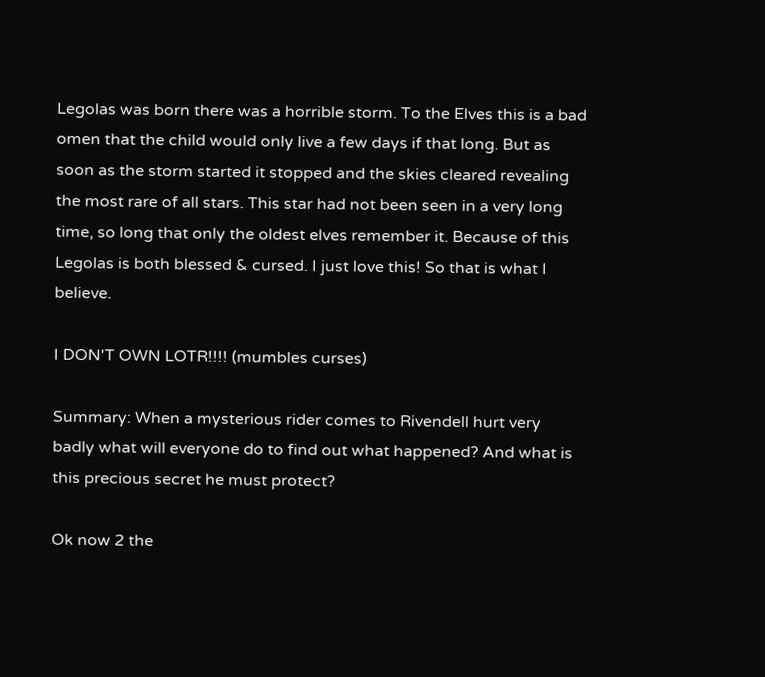Legolas was born there was a horrible storm. To the Elves this is a bad omen that the child would only live a few days if that long. But as soon as the storm started it stopped and the skies cleared revealing the most rare of all stars. This star had not been seen in a very long time, so long that only the oldest elves remember it. Because of this Legolas is both blessed & cursed. I just love this! So that is what I believe.

I DON'T OWN LOTR!!!! (mumbles curses)

Summary: When a mysterious rider comes to Rivendell hurt very badly what will everyone do to find out what happened? And what is this precious secret he must protect?

Ok now 2 the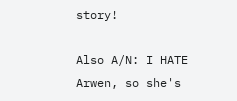story!

Also A/N: I HATE Arwen, so she's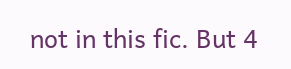not in this fic. But 4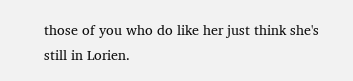those of you who do like her just think she's still in Lorien.